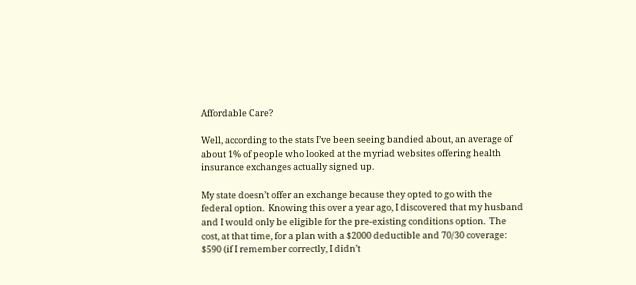Affordable Care?

Well, according to the stats I’ve been seeing bandied about, an average of about 1% of people who looked at the myriad websites offering health insurance exchanges actually signed up.

My state doesn’t offer an exchange because they opted to go with the federal option.  Knowing this over a year ago, I discovered that my husband and I would only be eligible for the pre-existing conditions option.  The cost, at that time, for a plan with a $2000 deductible and 70/30 coverage:  $590 (if I remember correctly, I didn’t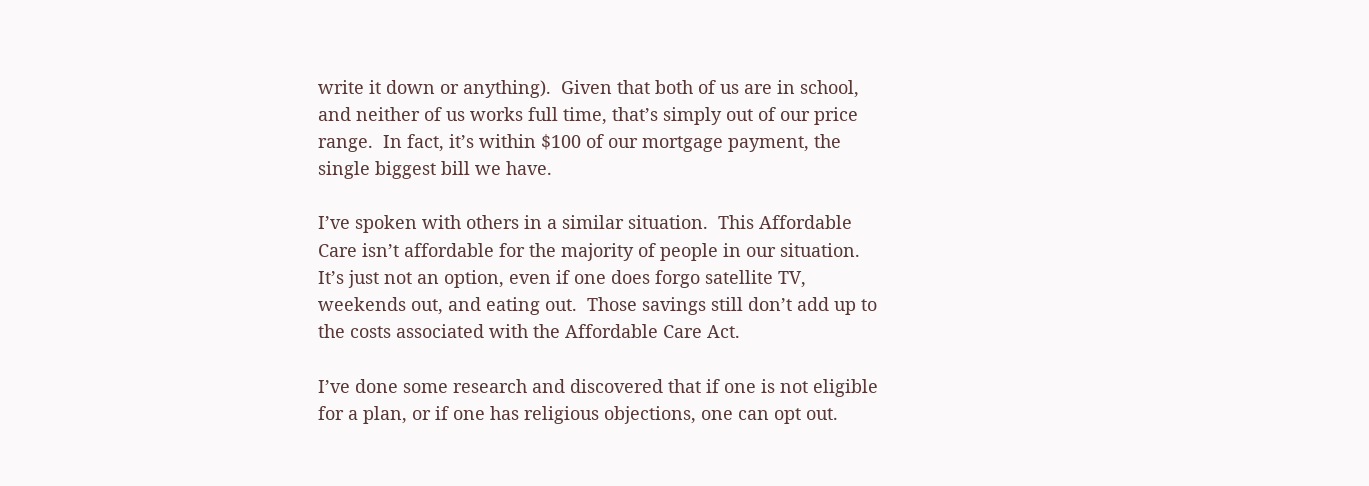write it down or anything).  Given that both of us are in school, and neither of us works full time, that’s simply out of our price range.  In fact, it’s within $100 of our mortgage payment, the single biggest bill we have.

I’ve spoken with others in a similar situation.  This Affordable Care isn’t affordable for the majority of people in our situation.  It’s just not an option, even if one does forgo satellite TV, weekends out, and eating out.  Those savings still don’t add up to the costs associated with the Affordable Care Act.

I’ve done some research and discovered that if one is not eligible for a plan, or if one has religious objections, one can opt out.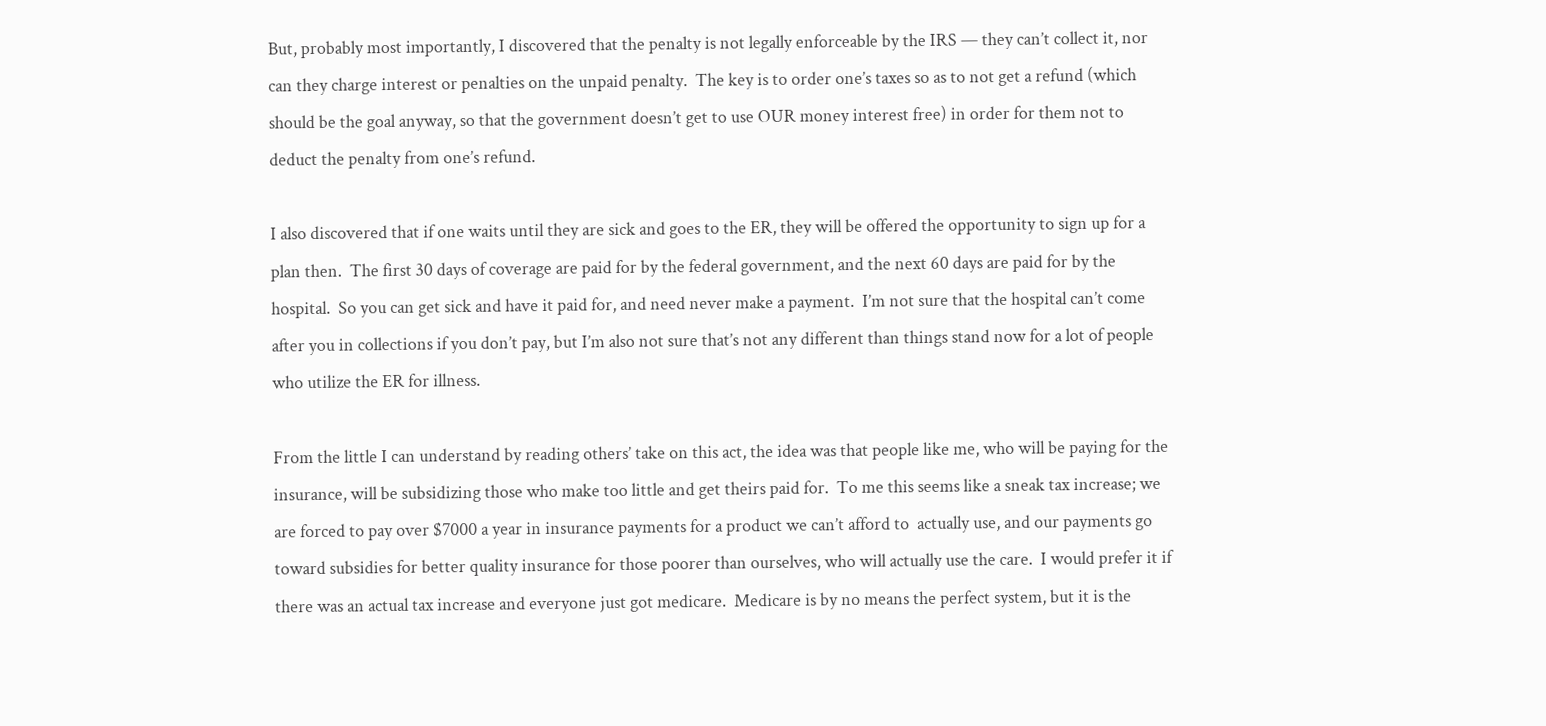But, probably most importantly, I discovered that the penalty is not legally enforceable by the IRS — they can’t collect it, nor can they charge interest or penalties on the unpaid penalty.  The key is to order one’s taxes so as to not get a refund (which should be the goal anyway, so that the government doesn’t get to use OUR money interest free) in order for them not to deduct the penalty from one’s refund.

I also discovered that if one waits until they are sick and goes to the ER, they will be offered the opportunity to sign up for a plan then.  The first 30 days of coverage are paid for by the federal government, and the next 60 days are paid for by the hospital.  So you can get sick and have it paid for, and need never make a payment.  I’m not sure that the hospital can’t come after you in collections if you don’t pay, but I’m also not sure that’s not any different than things stand now for a lot of people who utilize the ER for illness.

From the little I can understand by reading others’ take on this act, the idea was that people like me, who will be paying for the insurance, will be subsidizing those who make too little and get theirs paid for.  To me this seems like a sneak tax increase; we are forced to pay over $7000 a year in insurance payments for a product we can’t afford to  actually use, and our payments go toward subsidies for better quality insurance for those poorer than ourselves, who will actually use the care.  I would prefer it if there was an actual tax increase and everyone just got medicare.  Medicare is by no means the perfect system, but it is the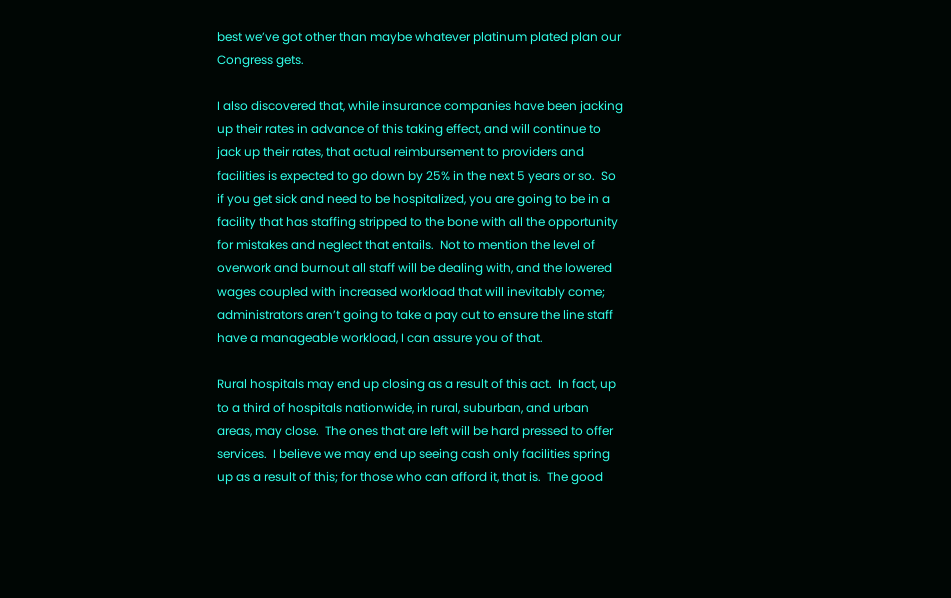best we’ve got other than maybe whatever platinum plated plan our Congress gets.

I also discovered that, while insurance companies have been jacking up their rates in advance of this taking effect, and will continue to jack up their rates, that actual reimbursement to providers and facilities is expected to go down by 25% in the next 5 years or so.  So if you get sick and need to be hospitalized, you are going to be in a facility that has staffing stripped to the bone with all the opportunity for mistakes and neglect that entails.  Not to mention the level of overwork and burnout all staff will be dealing with, and the lowered wages coupled with increased workload that will inevitably come; administrators aren’t going to take a pay cut to ensure the line staff have a manageable workload, I can assure you of that.

Rural hospitals may end up closing as a result of this act.  In fact, up to a third of hospitals nationwide, in rural, suburban, and urban areas, may close.  The ones that are left will be hard pressed to offer services.  I believe we may end up seeing cash only facilities spring up as a result of this; for those who can afford it, that is.  The good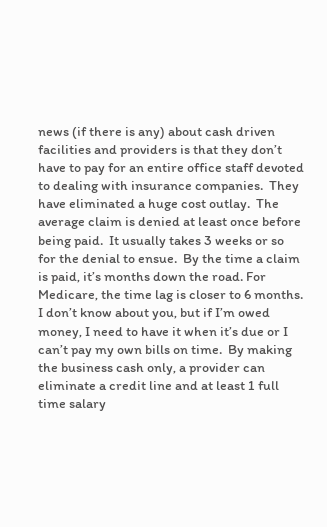news (if there is any) about cash driven facilities and providers is that they don’t have to pay for an entire office staff devoted to dealing with insurance companies.  They have eliminated a huge cost outlay.  The average claim is denied at least once before being paid.  It usually takes 3 weeks or so for the denial to ensue.  By the time a claim is paid, it’s months down the road. For Medicare, the time lag is closer to 6 months.  I don’t know about you, but if I’m owed money, I need to have it when it’s due or I can’t pay my own bills on time.  By making the business cash only, a provider can eliminate a credit line and at least 1 full time salary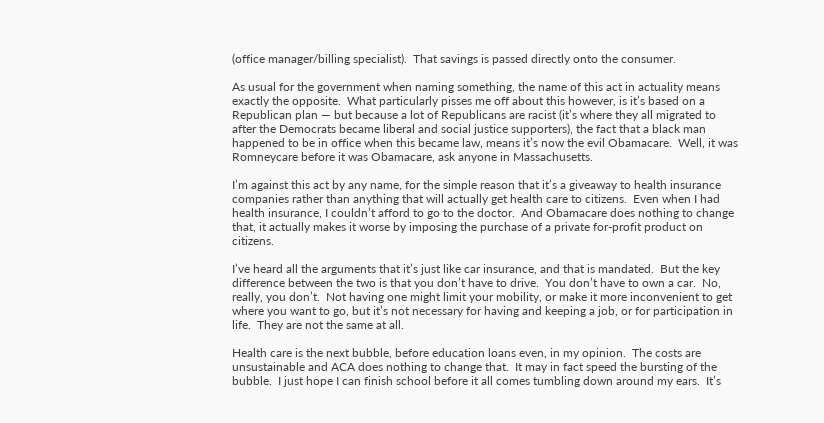(office manager/billing specialist).  That savings is passed directly onto the consumer.

As usual for the government when naming something, the name of this act in actuality means exactly the opposite.  What particularly pisses me off about this however, is it’s based on a Republican plan — but because a lot of Republicans are racist (it’s where they all migrated to after the Democrats became liberal and social justice supporters), the fact that a black man happened to be in office when this became law, means it’s now the evil Obamacare.  Well, it was Romneycare before it was Obamacare, ask anyone in Massachusetts.

I’m against this act by any name, for the simple reason that it’s a giveaway to health insurance companies rather than anything that will actually get health care to citizens.  Even when I had health insurance, I couldn’t afford to go to the doctor.  And Obamacare does nothing to change that, it actually makes it worse by imposing the purchase of a private for-profit product on citizens.

I’ve heard all the arguments that it’s just like car insurance, and that is mandated.  But the key difference between the two is that you don’t have to drive.  You don’t have to own a car.  No, really, you don’t.  Not having one might limit your mobility, or make it more inconvenient to get where you want to go, but it’s not necessary for having and keeping a job, or for participation in life.  They are not the same at all.

Health care is the next bubble, before education loans even, in my opinion.  The costs are unsustainable and ACA does nothing to change that.  It may in fact speed the bursting of the bubble.  I just hope I can finish school before it all comes tumbling down around my ears.  It’s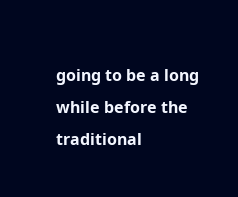going to be a long while before the traditional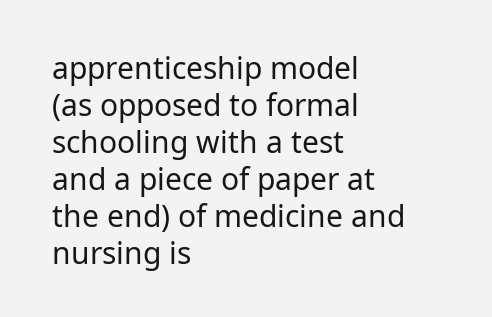apprenticeship model (as opposed to formal schooling with a test and a piece of paper at the end) of medicine and nursing is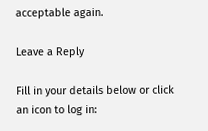acceptable again.

Leave a Reply

Fill in your details below or click an icon to log in: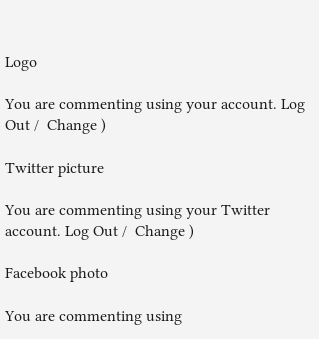Logo

You are commenting using your account. Log Out /  Change )

Twitter picture

You are commenting using your Twitter account. Log Out /  Change )

Facebook photo

You are commenting using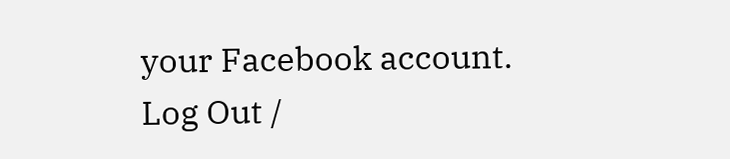your Facebook account. Log Out /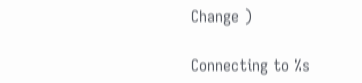Change )

Connecting to %s